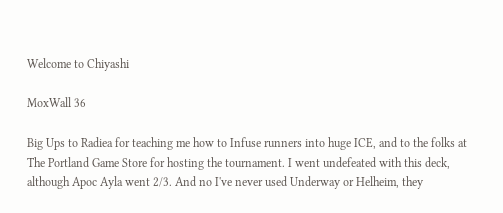Welcome to Chiyashi

MoxWall 36

Big Ups to Radiea for teaching me how to Infuse runners into huge ICE, and to the folks at The Portland Game Store for hosting the tournament. I went undefeated with this deck, although Apoc Ayla went 2/3. And no I've never used Underway or Helheim, they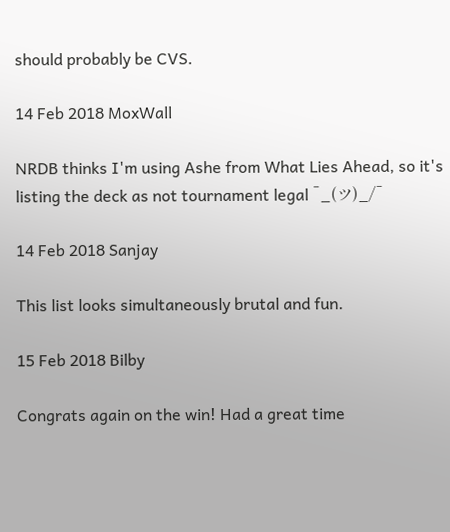should probably be CVS.

14 Feb 2018 MoxWall

NRDB thinks I'm using Ashe from What Lies Ahead, so it's listing the deck as not tournament legal ¯_(ツ)_/¯

14 Feb 2018 Sanjay

This list looks simultaneously brutal and fun.

15 Feb 2018 Bilby

Congrats again on the win! Had a great time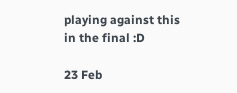playing against this in the final :D

23 Feb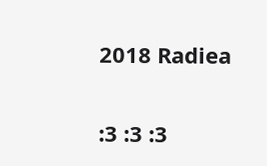2018 Radiea

:3 :3 :3